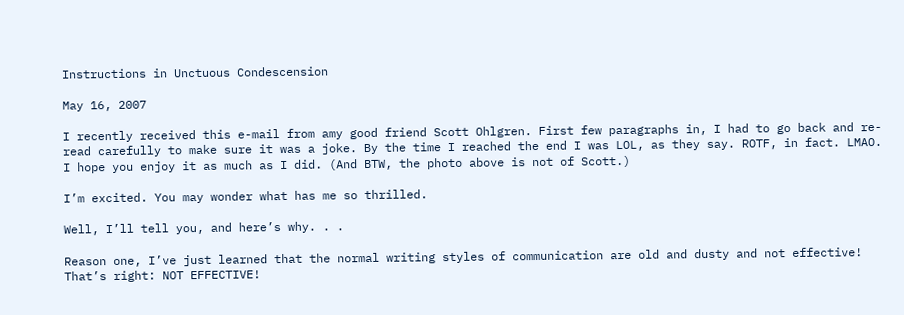Instructions in Unctuous Condescension

May 16, 2007

I recently received this e-mail from amy good friend Scott Ohlgren. First few paragraphs in, I had to go back and re-read carefully to make sure it was a joke. By the time I reached the end I was LOL, as they say. ROTF, in fact. LMAO. I hope you enjoy it as much as I did. (And BTW, the photo above is not of Scott.)

I’m excited. You may wonder what has me so thrilled.

Well, I’ll tell you, and here’s why. . .

Reason one, I’ve just learned that the normal writing styles of communication are old and dusty and not effective! That’s right: NOT EFFECTIVE!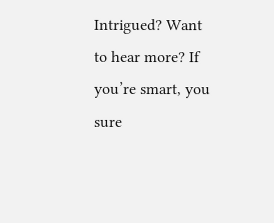Intrigued? Want to hear more? If you’re smart, you sure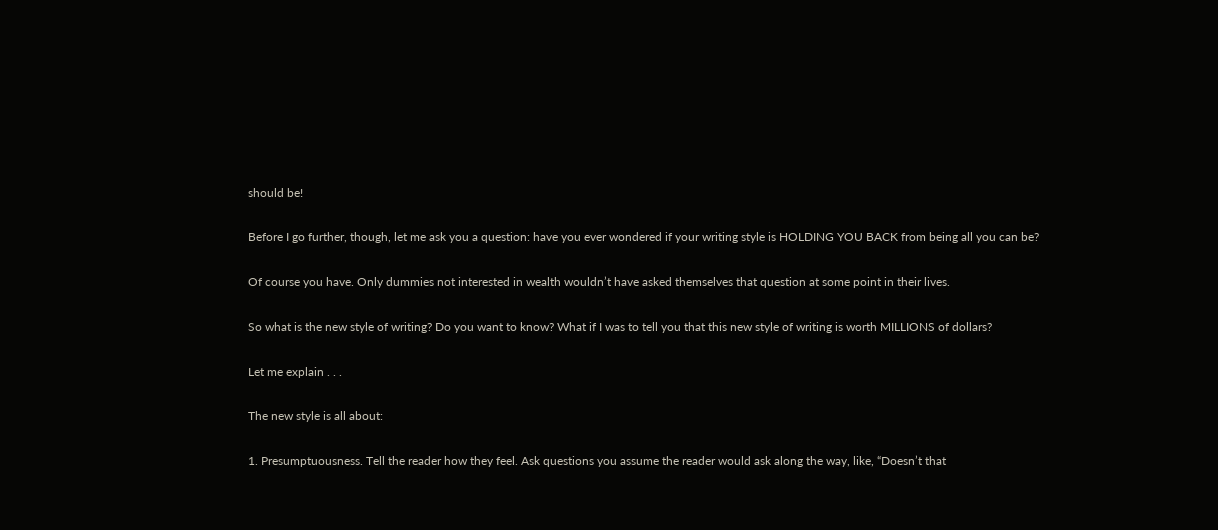should be!

Before I go further, though, let me ask you a question: have you ever wondered if your writing style is HOLDING YOU BACK from being all you can be?

Of course you have. Only dummies not interested in wealth wouldn’t have asked themselves that question at some point in their lives.

So what is the new style of writing? Do you want to know? What if I was to tell you that this new style of writing is worth MILLIONS of dollars?

Let me explain . . .

The new style is all about:

1. Presumptuousness. Tell the reader how they feel. Ask questions you assume the reader would ask along the way, like, “Doesn’t that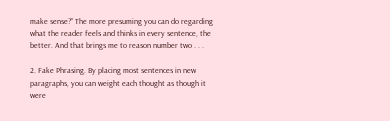make sense?” The more presuming you can do regarding what the reader feels and thinks in every sentence, the better. And that brings me to reason number two . . .

2. Fake Phrasing. By placing most sentences in new paragraphs, you can weight each thought as though it were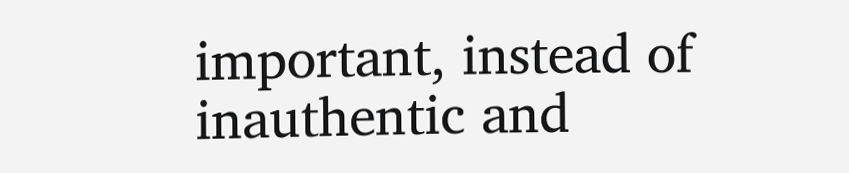important, instead of inauthentic and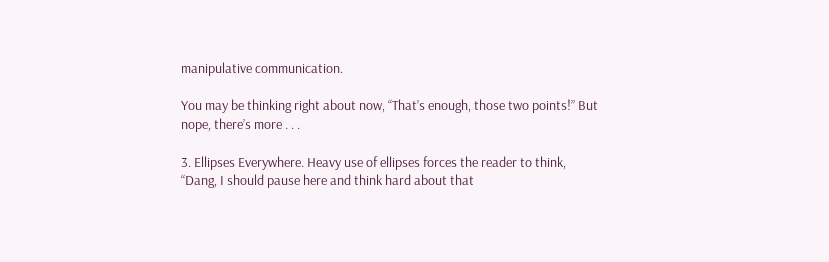manipulative communication.

You may be thinking right about now, “That’s enough, those two points!” But nope, there’s more . . .

3. Ellipses Everywhere. Heavy use of ellipses forces the reader to think, “Dang, I should pause here and think hard about that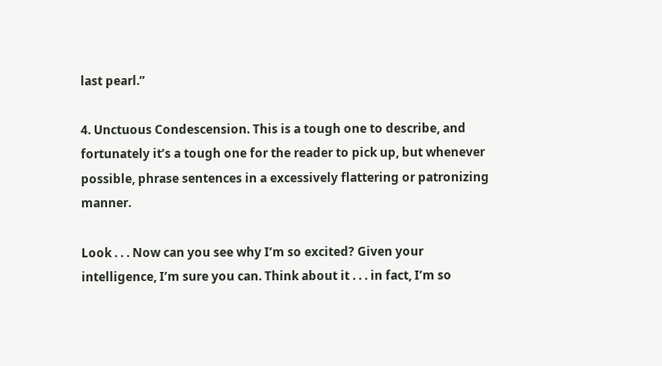last pearl.”

4. Unctuous Condescension. This is a tough one to describe, and fortunately it’s a tough one for the reader to pick up, but whenever possible, phrase sentences in a excessively flattering or patronizing manner.

Look . . . Now can you see why I’m so excited? Given your intelligence, I’m sure you can. Think about it . . . in fact, I’m so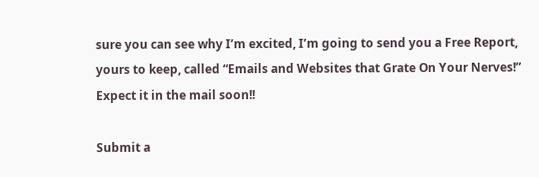sure you can see why I’m excited, I’m going to send you a Free Report, yours to keep, called “Emails and Websites that Grate On Your Nerves!” Expect it in the mail soon!!

Submit a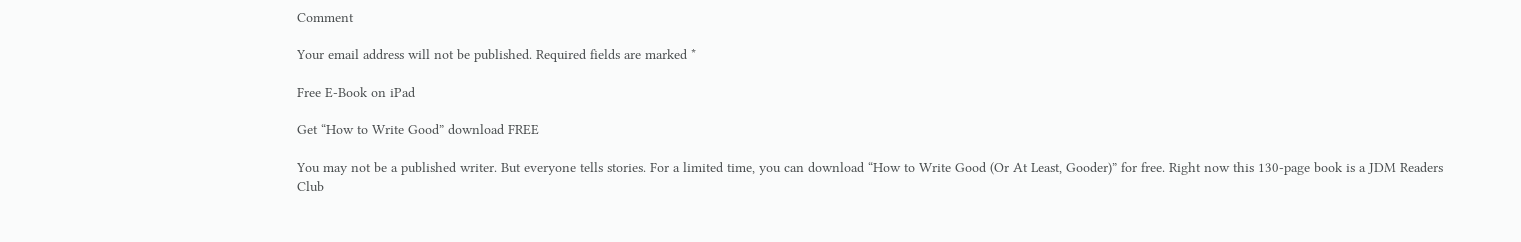Comment

Your email address will not be published. Required fields are marked *

Free E-Book on iPad

Get “How to Write Good” download FREE

You may not be a published writer. But everyone tells stories. For a limited time, you can download “How to Write Good (Or At Least, Gooder)” for free. Right now this 130-page book is a JDM Readers Club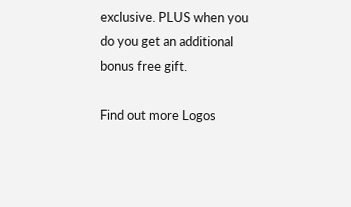exclusive. PLUS when you do you get an additional bonus free gift.

Find out more Logos